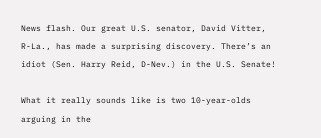News flash. Our great U.S. senator, David Vitter, R-La., has made a surprising discovery. There’s an idiot (Sen. Harry Reid, D-Nev.) in the U.S. Senate!

What it really sounds like is two 10-year-olds arguing in the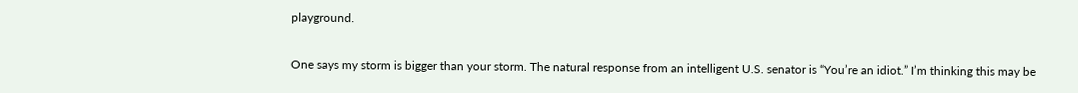playground.

One says my storm is bigger than your storm. The natural response from an intelligent U.S. senator is “You’re an idiot.” I’m thinking this may be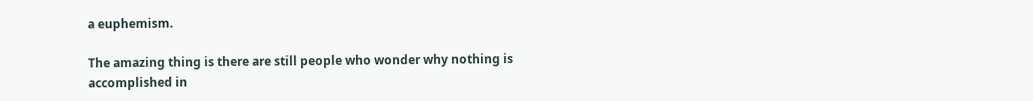a euphemism.

The amazing thing is there are still people who wonder why nothing is accomplished in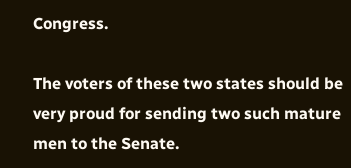Congress.

The voters of these two states should be very proud for sending two such mature men to the Senate.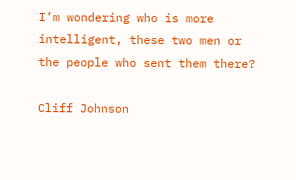I’m wondering who is more intelligent, these two men or the people who sent them there?

Cliff Johnson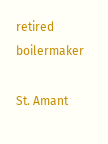retired boilermaker

St. Amant